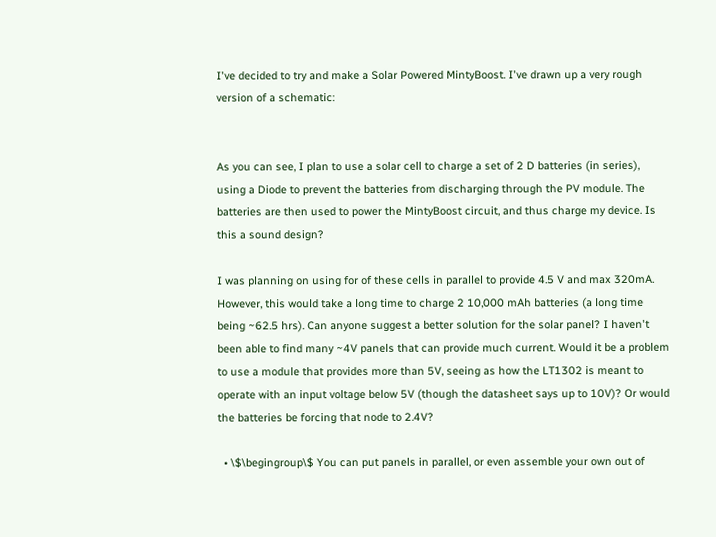I've decided to try and make a Solar Powered MintyBoost. I've drawn up a very rough version of a schematic:


As you can see, I plan to use a solar cell to charge a set of 2 D batteries (in series), using a Diode to prevent the batteries from discharging through the PV module. The batteries are then used to power the MintyBoost circuit, and thus charge my device. Is this a sound design?

I was planning on using for of these cells in parallel to provide 4.5 V and max 320mA. However, this would take a long time to charge 2 10,000 mAh batteries (a long time being ~62.5 hrs). Can anyone suggest a better solution for the solar panel? I haven't been able to find many ~4V panels that can provide much current. Would it be a problem to use a module that provides more than 5V, seeing as how the LT1302 is meant to operate with an input voltage below 5V (though the datasheet says up to 10V)? Or would the batteries be forcing that node to 2.4V?

  • \$\begingroup\$ You can put panels in parallel, or even assemble your own out of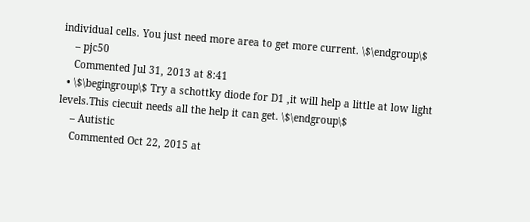individual cells. You just need more area to get more current. \$\endgroup\$
    – pjc50
    Commented Jul 31, 2013 at 8:41
  • \$\begingroup\$ Try a schottky diode for D1 ,it will help a little at low light levels.This ciecuit needs all the help it can get. \$\endgroup\$
    – Autistic
    Commented Oct 22, 2015 at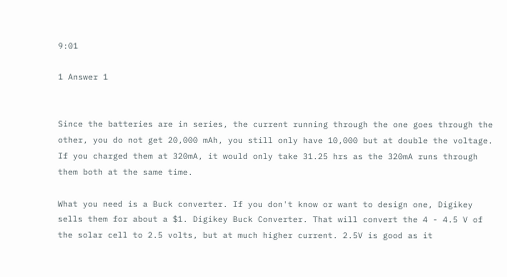9:01

1 Answer 1


Since the batteries are in series, the current running through the one goes through the other, you do not get 20,000 mAh, you still only have 10,000 but at double the voltage. If you charged them at 320mA, it would only take 31.25 hrs as the 320mA runs through them both at the same time.

What you need is a Buck converter. If you don't know or want to design one, Digikey sells them for about a $1. Digikey Buck Converter. That will convert the 4 - 4.5 V of the solar cell to 2.5 volts, but at much higher current. 2.5V is good as it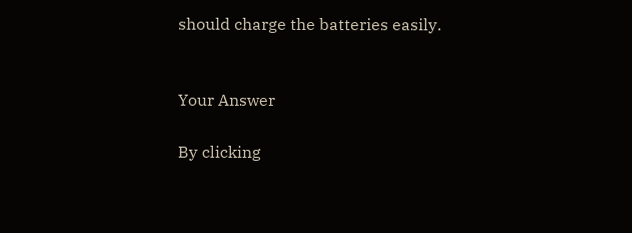should charge the batteries easily.


Your Answer

By clicking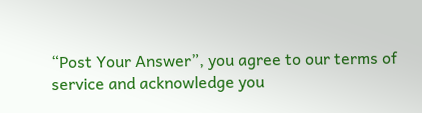“Post Your Answer”, you agree to our terms of service and acknowledge you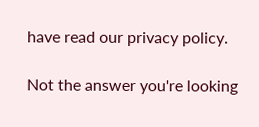have read our privacy policy.

Not the answer you're looking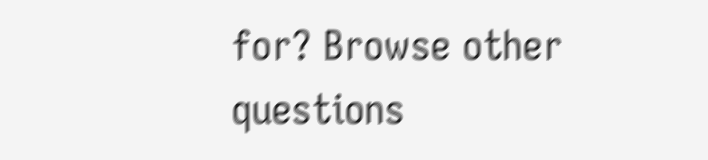for? Browse other questions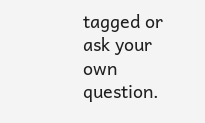tagged or ask your own question.